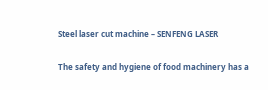Steel laser cut machine – SENFENG LASER

The safety and hygiene of food machinery has a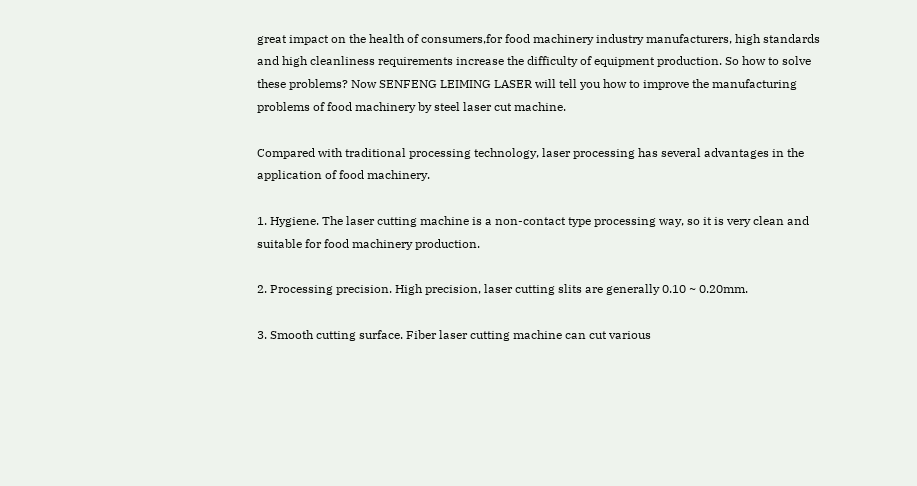great impact on the health of consumers,for food machinery industry manufacturers, high standards and high cleanliness requirements increase the difficulty of equipment production. So how to solve these problems? Now SENFENG LEIMING LASER will tell you how to improve the manufacturing problems of food machinery by steel laser cut machine.

Compared with traditional processing technology, laser processing has several advantages in the application of food machinery.

1. Hygiene. The laser cutting machine is a non-contact type processing way, so it is very clean and suitable for food machinery production.

2. Processing precision. High precision, laser cutting slits are generally 0.10 ~ 0.20mm.

3. Smooth cutting surface. Fiber laser cutting machine can cut various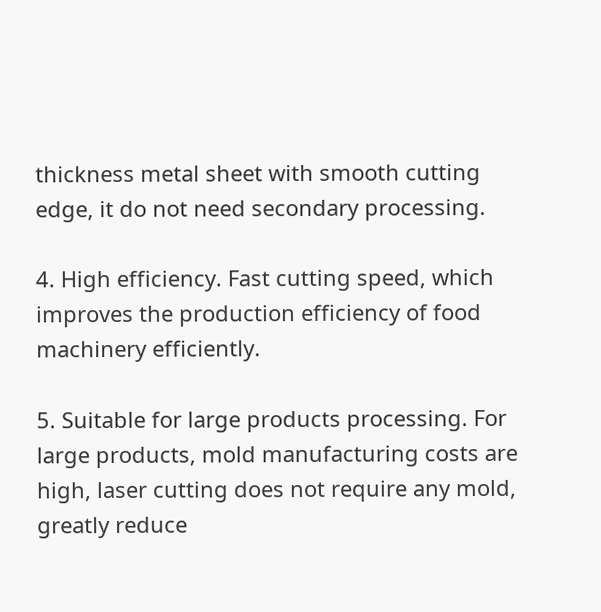thickness metal sheet with smooth cutting edge, it do not need secondary processing.

4. High efficiency. Fast cutting speed, which improves the production efficiency of food machinery efficiently.

5. Suitable for large products processing. For large products, mold manufacturing costs are high, laser cutting does not require any mold, greatly reduce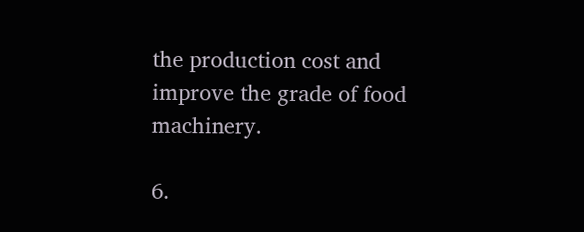the production cost and improve the grade of food machinery.

6.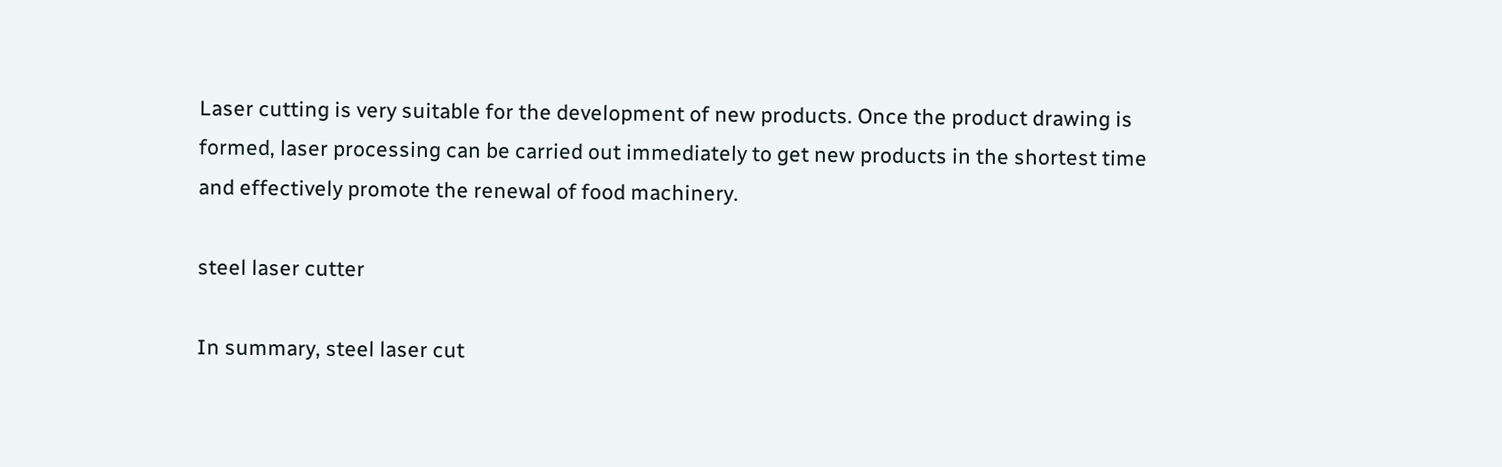Laser cutting is very suitable for the development of new products. Once the product drawing is formed, laser processing can be carried out immediately to get new products in the shortest time and effectively promote the renewal of food machinery.

steel laser cutter

In summary, steel laser cut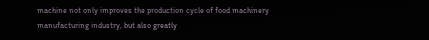machine not only improves the production cycle of food machinery manufacturing industry, but also greatly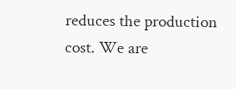reduces the production cost. We are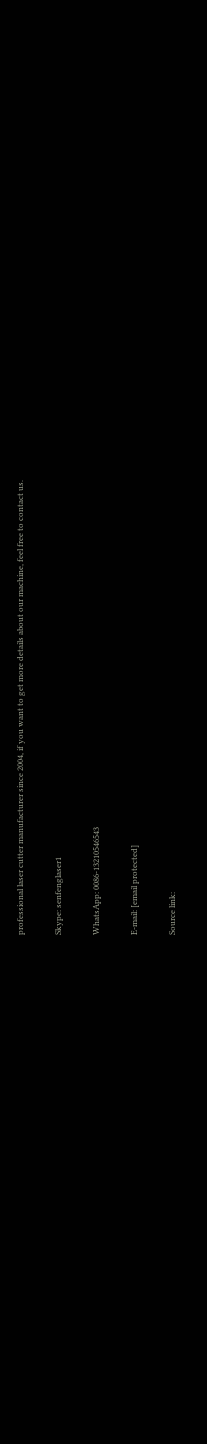professional laser cutter manufacturer since 2004, if you want to get more details about our machine, feel free to contact us.

Skype: senfenglaser1

WhatsApp: 0086-13210546543

E-mail: [email protected]

Source link: